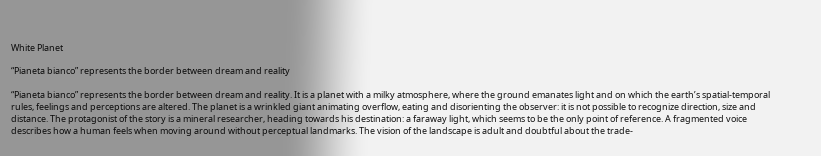White Planet

“Pianeta bianco” represents the border between dream and reality

“Pianeta bianco” represents the border between dream and reality. It is a planet with a milky atmosphere, where the ground emanates light and on which the earth’s spatial-temporal rules, feelings and perceptions are altered. The planet is a wrinkled giant animating overflow, eating and disorienting the observer: it is not possible to recognize direction, size and distance. The protagonist of the story is a mineral researcher, heading towards his destination: a faraway light, which seems to be the only point of reference. A fragmented voice describes how a human feels when moving around without perceptual landmarks. The vision of the landscape is adult and doubtful about the trade-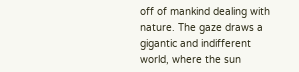off of mankind dealing with nature. The gaze draws a gigantic and indifferent world, where the sun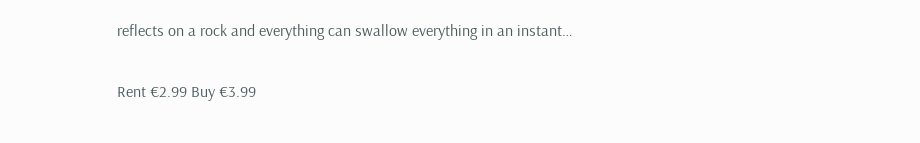reflects on a rock and everything can swallow everything in an instant…

Rent €2.99 Buy €3.99